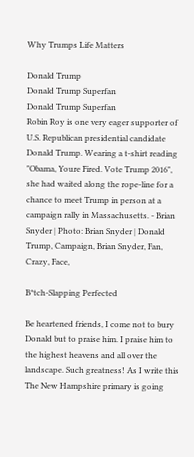Why Trumps Life Matters

Donald Trump
Donald Trump Superfan
Donald Trump Superfan
Robin Roy is one very eager supporter of U.S. Republican presidential candidate Donald Trump. Wearing a t-shirt reading "Obama, Youre Fired. Vote Trump 2016", she had waited along the rope-line for a chance to meet Trump in person at a campaign rally in Massachusetts. - Brian Snyder | Photo: Brian Snyder | Donald Trump, Campaign, Brian Snyder, Fan, Crazy, Face,

B*tch-Slapping Perfected

Be heartened friends, I come not to bury Donald but to praise him. I praise him to the highest heavens and all over the landscape. Such greatness! As I write this The New Hampshire primary is going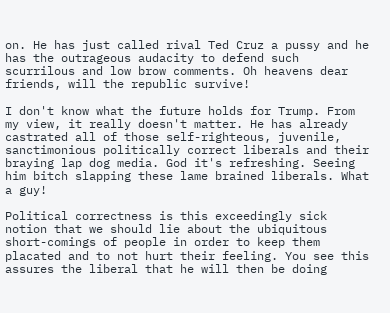on. He has just called rival Ted Cruz a pussy and he has the outrageous audacity to defend such scurrilous and low brow comments. Oh heavens dear friends, will the republic survive!

I don't know what the future holds for Trump. From my view, it really doesn't matter. He has already castrated all of those self-righteous, juvenile, sanctimonious politically correct liberals and their braying lap dog media. God it's refreshing. Seeing him bitch slapping these lame brained liberals. What a guy!

Political correctness is this exceedingly sick notion that we should lie about the ubiquitous short-comings of people in order to keep them placated and to not hurt their feeling. You see this assures the liberal that he will then be doing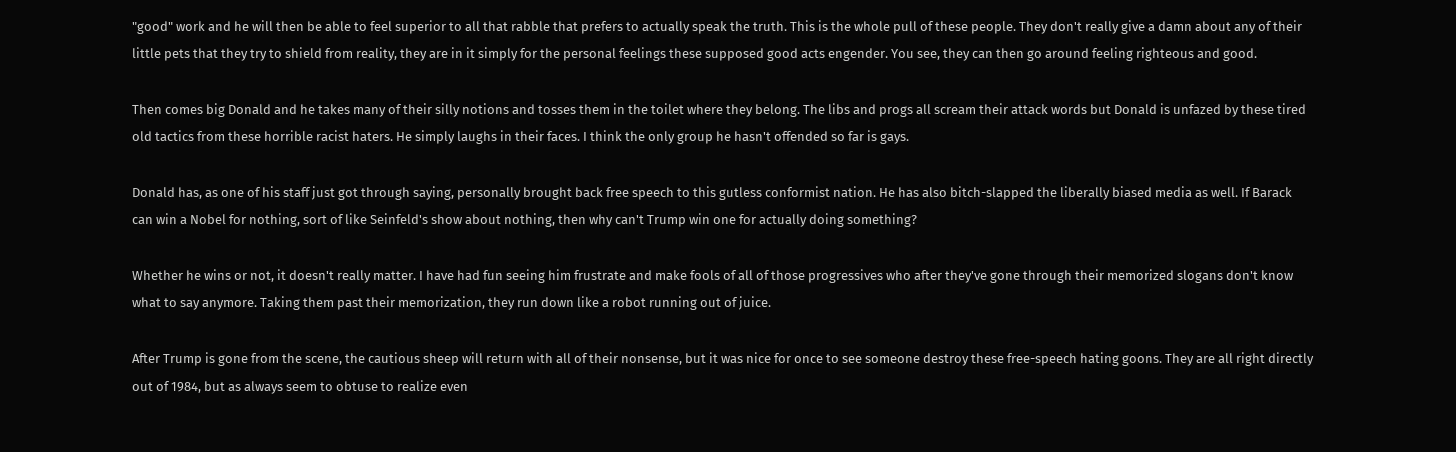"good" work and he will then be able to feel superior to all that rabble that prefers to actually speak the truth. This is the whole pull of these people. They don't really give a damn about any of their little pets that they try to shield from reality, they are in it simply for the personal feelings these supposed good acts engender. You see, they can then go around feeling righteous and good.

Then comes big Donald and he takes many of their silly notions and tosses them in the toilet where they belong. The libs and progs all scream their attack words but Donald is unfazed by these tired old tactics from these horrible racist haters. He simply laughs in their faces. I think the only group he hasn't offended so far is gays.

Donald has, as one of his staff just got through saying, personally brought back free speech to this gutless conformist nation. He has also bitch-slapped the liberally biased media as well. If Barack can win a Nobel for nothing, sort of like Seinfeld's show about nothing, then why can't Trump win one for actually doing something?

Whether he wins or not, it doesn't really matter. I have had fun seeing him frustrate and make fools of all of those progressives who after they've gone through their memorized slogans don't know what to say anymore. Taking them past their memorization, they run down like a robot running out of juice.

After Trump is gone from the scene, the cautious sheep will return with all of their nonsense, but it was nice for once to see someone destroy these free-speech hating goons. They are all right directly out of 1984, but as always seem to obtuse to realize even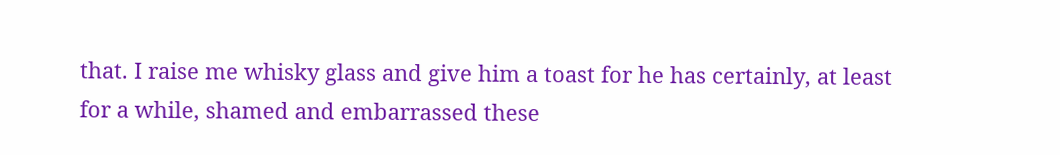that. I raise me whisky glass and give him a toast for he has certainly, at least for a while, shamed and embarrassed these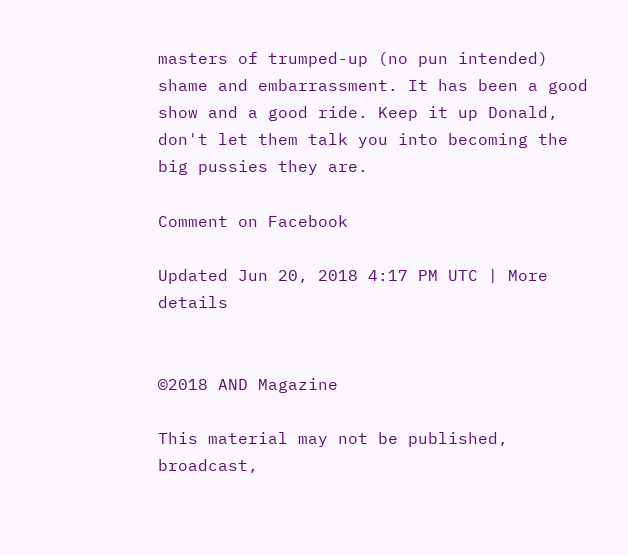masters of trumped-up (no pun intended) shame and embarrassment. It has been a good show and a good ride. Keep it up Donald, don't let them talk you into becoming the big pussies they are.

Comment on Facebook

Updated Jun 20, 2018 4:17 PM UTC | More details


©2018 AND Magazine

This material may not be published, broadcast,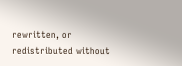rewritten, or redistributed without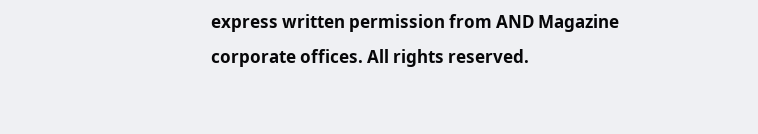express written permission from AND Magazine corporate offices. All rights reserved.